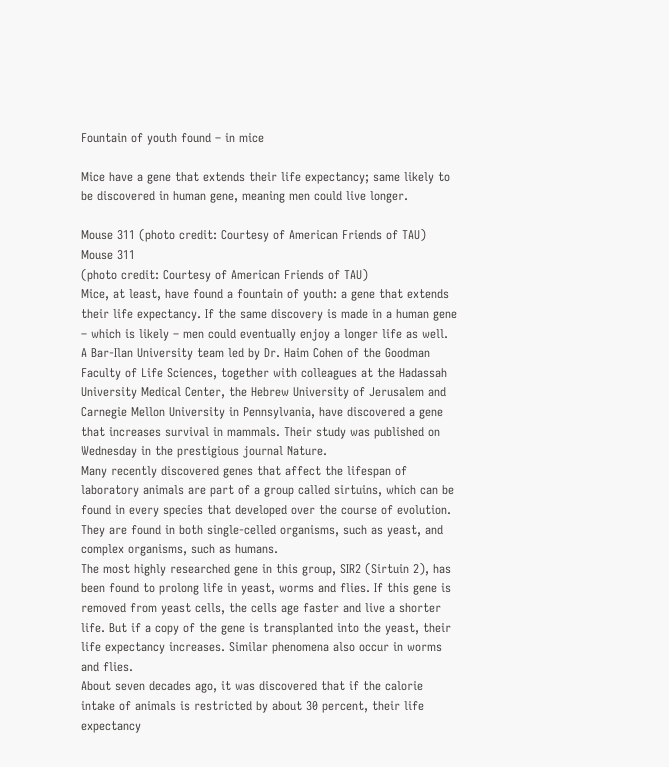Fountain of youth found – in mice

Mice have a gene that extends their life expectancy; same likely to be discovered in human gene, meaning men could live longer.

Mouse 311 (photo credit: Courtesy of American Friends of TAU)
Mouse 311
(photo credit: Courtesy of American Friends of TAU)
Mice, at least, have found a fountain of youth: a gene that extends their life expectancy. If the same discovery is made in a human gene – which is likely – men could eventually enjoy a longer life as well.
A Bar-Ilan University team led by Dr. Haim Cohen of the Goodman Faculty of Life Sciences, together with colleagues at the Hadassah University Medical Center, the Hebrew University of Jerusalem and Carnegie Mellon University in Pennsylvania, have discovered a gene that increases survival in mammals. Their study was published on Wednesday in the prestigious journal Nature.
Many recently discovered genes that affect the lifespan of laboratory animals are part of a group called sirtuins, which can be found in every species that developed over the course of evolution. They are found in both single-celled organisms, such as yeast, and complex organisms, such as humans.
The most highly researched gene in this group, SIR2 (Sirtuin 2), has been found to prolong life in yeast, worms and flies. If this gene is removed from yeast cells, the cells age faster and live a shorter life. But if a copy of the gene is transplanted into the yeast, their life expectancy increases. Similar phenomena also occur in worms and flies.
About seven decades ago, it was discovered that if the calorie intake of animals is restricted by about 30 percent, their life expectancy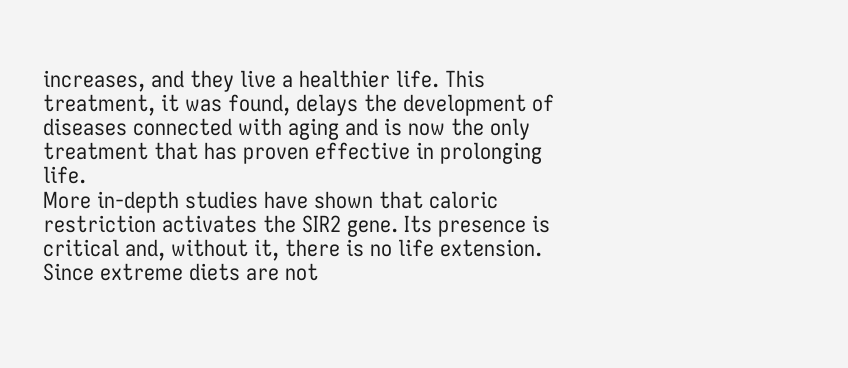increases, and they live a healthier life. This treatment, it was found, delays the development of diseases connected with aging and is now the only treatment that has proven effective in prolonging life.
More in-depth studies have shown that caloric restriction activates the SIR2 gene. Its presence is critical and, without it, there is no life extension.
Since extreme diets are not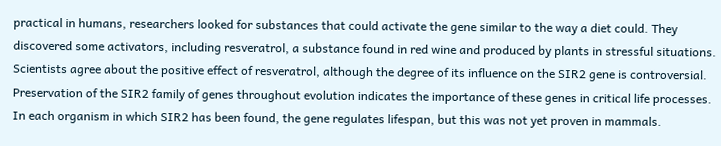practical in humans, researchers looked for substances that could activate the gene similar to the way a diet could. They discovered some activators, including resveratrol, a substance found in red wine and produced by plants in stressful situations. Scientists agree about the positive effect of resveratrol, although the degree of its influence on the SIR2 gene is controversial.
Preservation of the SIR2 family of genes throughout evolution indicates the importance of these genes in critical life processes. In each organism in which SIR2 has been found, the gene regulates lifespan, but this was not yet proven in mammals.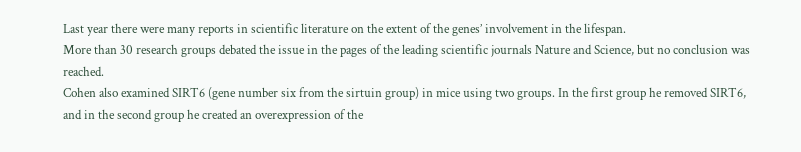Last year there were many reports in scientific literature on the extent of the genes’ involvement in the lifespan.
More than 30 research groups debated the issue in the pages of the leading scientific journals Nature and Science, but no conclusion was reached.
Cohen also examined SIRT6 (gene number six from the sirtuin group) in mice using two groups. In the first group he removed SIRT6, and in the second group he created an overexpression of the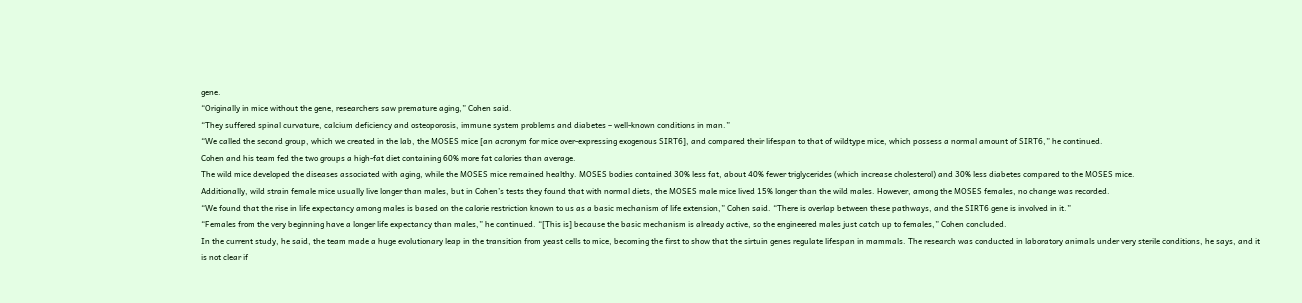gene.
“Originally in mice without the gene, researchers saw premature aging,” Cohen said.
“They suffered spinal curvature, calcium deficiency and osteoporosis, immune system problems and diabetes – well-known conditions in man.”
“We called the second group, which we created in the lab, the MOSES mice [an acronym for mice over-expressing exogenous SIRT6], and compared their lifespan to that of wildtype mice, which possess a normal amount of SIRT6,” he continued.
Cohen and his team fed the two groups a high-fat diet containing 60% more fat calories than average.
The wild mice developed the diseases associated with aging, while the MOSES mice remained healthy. MOSES bodies contained 30% less fat, about 40% fewer triglycerides (which increase cholesterol) and 30% less diabetes compared to the MOSES mice.
Additionally, wild strain female mice usually live longer than males, but in Cohen’s tests they found that with normal diets, the MOSES male mice lived 15% longer than the wild males. However, among the MOSES females, no change was recorded.
“We found that the rise in life expectancy among males is based on the calorie restriction known to us as a basic mechanism of life extension,” Cohen said. “There is overlap between these pathways, and the SIRT6 gene is involved in it.”
“Females from the very beginning have a longer life expectancy than males,” he continued. “[This is] because the basic mechanism is already active, so the engineered males just catch up to females,” Cohen concluded.
In the current study, he said, the team made a huge evolutionary leap in the transition from yeast cells to mice, becoming the first to show that the sirtuin genes regulate lifespan in mammals. The research was conducted in laboratory animals under very sterile conditions, he says, and it is not clear if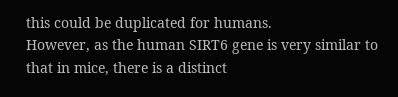this could be duplicated for humans.
However, as the human SIRT6 gene is very similar to that in mice, there is a distinct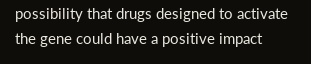possibility that drugs designed to activate the gene could have a positive impact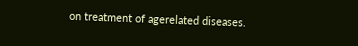on treatment of agerelated diseases.